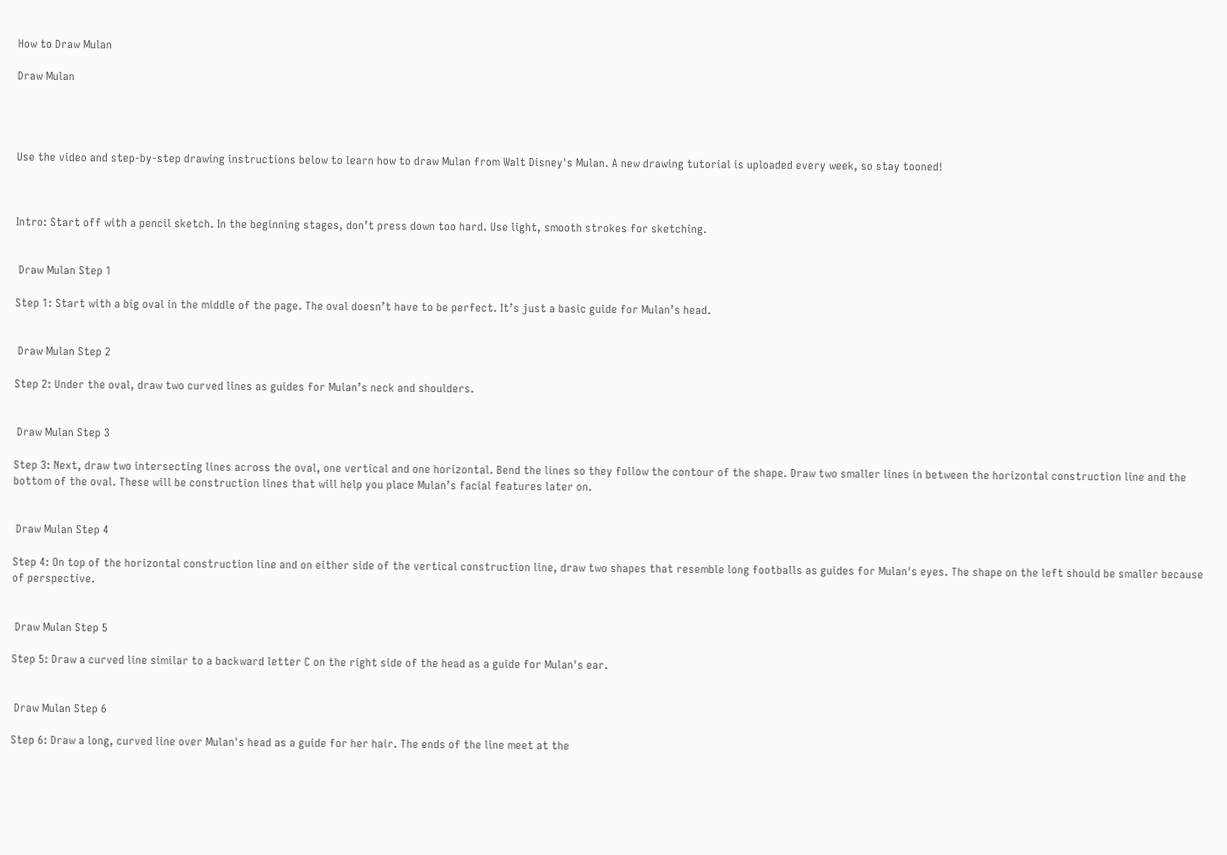How to Draw Mulan

Draw Mulan




Use the video and step-by-step drawing instructions below to learn how to draw Mulan from Walt Disney's Mulan. A new drawing tutorial is uploaded every week, so stay tooned!



Intro: Start off with a pencil sketch. In the beginning stages, don’t press down too hard. Use light, smooth strokes for sketching.


 Draw Mulan Step 1

Step 1: Start with a big oval in the middle of the page. The oval doesn’t have to be perfect. It’s just a basic guide for Mulan’s head.


 Draw Mulan Step 2

Step 2: Under the oval, draw two curved lines as guides for Mulan’s neck and shoulders.


 Draw Mulan Step 3

Step 3: Next, draw two intersecting lines across the oval, one vertical and one horizontal. Bend the lines so they follow the contour of the shape. Draw two smaller lines in between the horizontal construction line and the bottom of the oval. These will be construction lines that will help you place Mulan’s facial features later on.


 Draw Mulan Step 4

Step 4: On top of the horizontal construction line and on either side of the vertical construction line, draw two shapes that resemble long footballs as guides for Mulan's eyes. The shape on the left should be smaller because of perspective.


 Draw Mulan Step 5

Step 5: Draw a curved line similar to a backward letter C on the right side of the head as a guide for Mulan's ear.


 Draw Mulan Step 6

Step 6: Draw a long, curved line over Mulan's head as a guide for her hair. The ends of the line meet at the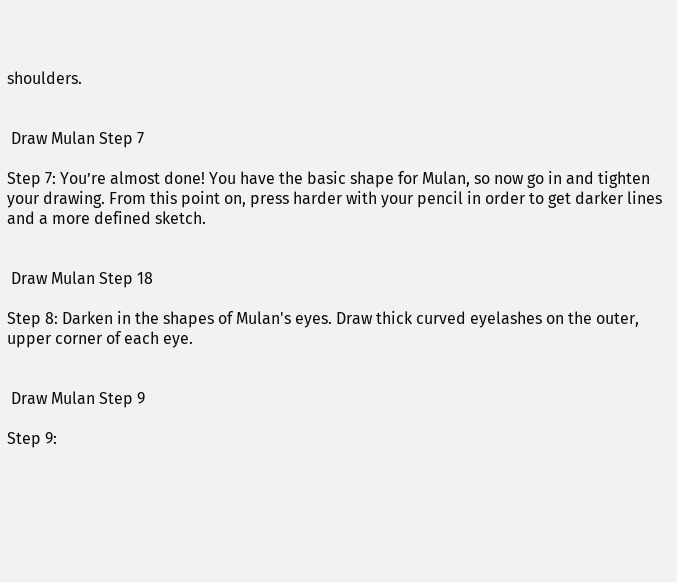shoulders.


 Draw Mulan Step 7

Step 7: You’re almost done! You have the basic shape for Mulan, so now go in and tighten your drawing. From this point on, press harder with your pencil in order to get darker lines and a more defined sketch.


 Draw Mulan Step 18

Step 8: Darken in the shapes of Mulan's eyes. Draw thick curved eyelashes on the outer, upper corner of each eye.


 Draw Mulan Step 9

Step 9: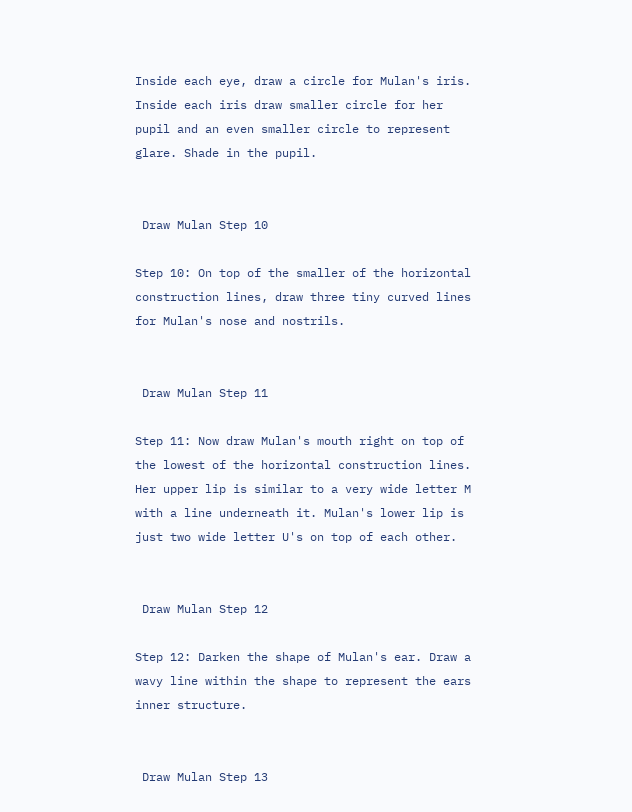Inside each eye, draw a circle for Mulan's iris. Inside each iris draw smaller circle for her pupil and an even smaller circle to represent glare. Shade in the pupil.


 Draw Mulan Step 10

Step 10: On top of the smaller of the horizontal construction lines, draw three tiny curved lines for Mulan's nose and nostrils.


 Draw Mulan Step 11

Step 11: Now draw Mulan's mouth right on top of the lowest of the horizontal construction lines. Her upper lip is similar to a very wide letter M with a line underneath it. Mulan's lower lip is just two wide letter U's on top of each other.


 Draw Mulan Step 12

Step 12: Darken the shape of Mulan's ear. Draw a wavy line within the shape to represent the ears inner structure.


 Draw Mulan Step 13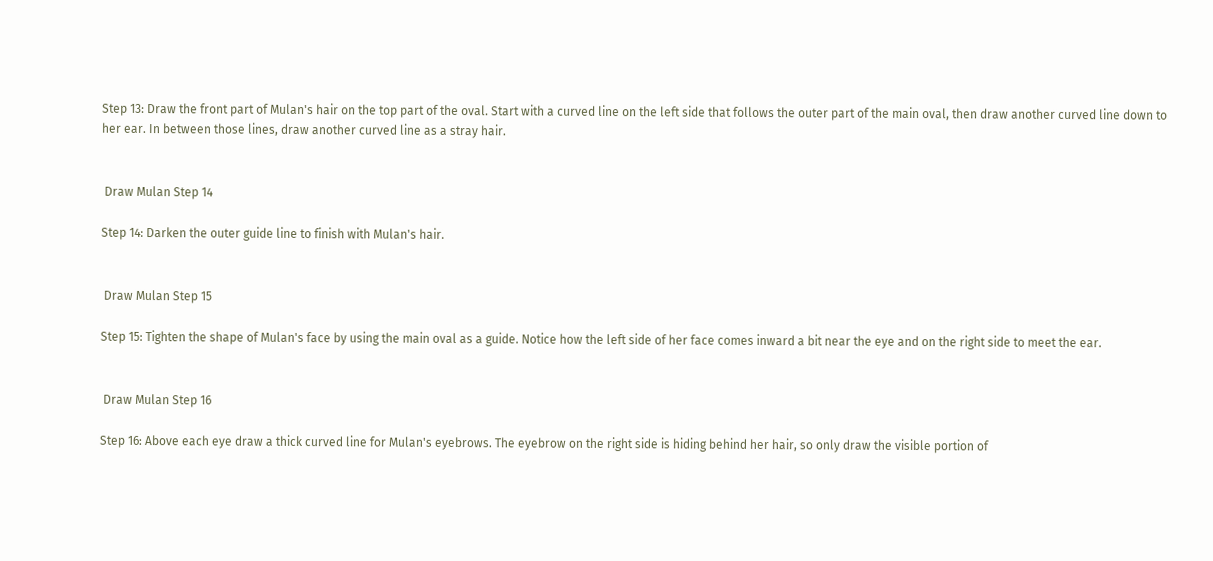Step 13: Draw the front part of Mulan's hair on the top part of the oval. Start with a curved line on the left side that follows the outer part of the main oval, then draw another curved line down to her ear. In between those lines, draw another curved line as a stray hair.


 Draw Mulan Step 14

Step 14: Darken the outer guide line to finish with Mulan's hair.


 Draw Mulan Step 15

Step 15: Tighten the shape of Mulan's face by using the main oval as a guide. Notice how the left side of her face comes inward a bit near the eye and on the right side to meet the ear.


 Draw Mulan Step 16

Step 16: Above each eye draw a thick curved line for Mulan's eyebrows. The eyebrow on the right side is hiding behind her hair, so only draw the visible portion of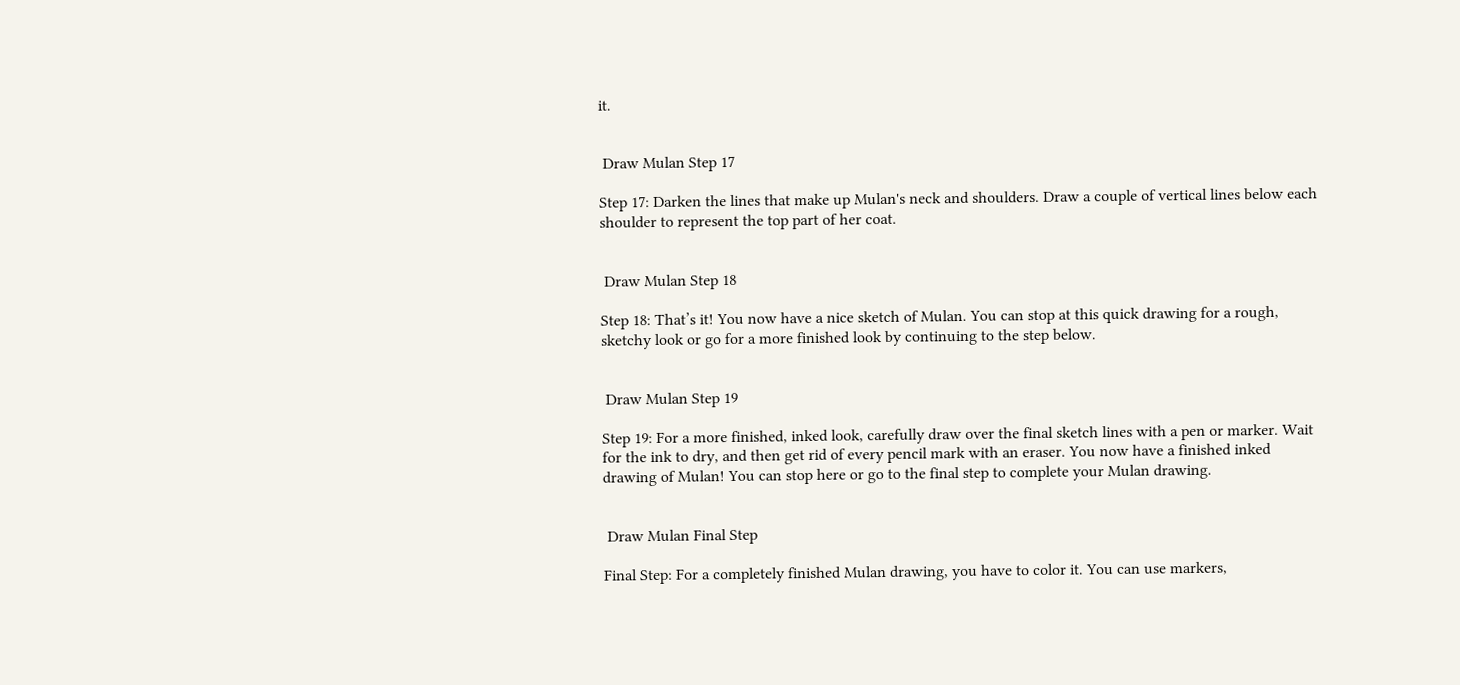it.


 Draw Mulan Step 17

Step 17: Darken the lines that make up Mulan's neck and shoulders. Draw a couple of vertical lines below each shoulder to represent the top part of her coat.


 Draw Mulan Step 18

Step 18: That’s it! You now have a nice sketch of Mulan. You can stop at this quick drawing for a rough, sketchy look or go for a more finished look by continuing to the step below.


 Draw Mulan Step 19

Step 19: For a more finished, inked look, carefully draw over the final sketch lines with a pen or marker. Wait for the ink to dry, and then get rid of every pencil mark with an eraser. You now have a finished inked drawing of Mulan! You can stop here or go to the final step to complete your Mulan drawing.


 Draw Mulan Final Step

Final Step: For a completely finished Mulan drawing, you have to color it. You can use markers,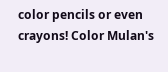color pencils or even crayons! Color Mulan's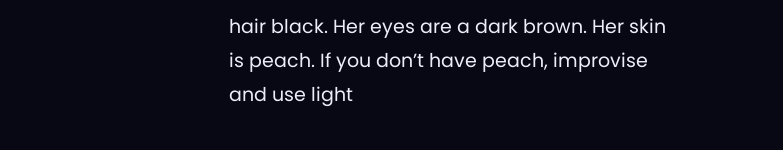hair black. Her eyes are a dark brown. Her skin is peach. If you don’t have peach, improvise and use light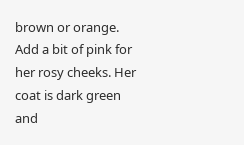brown or orange. Add a bit of pink for her rosy cheeks. Her coat is dark green and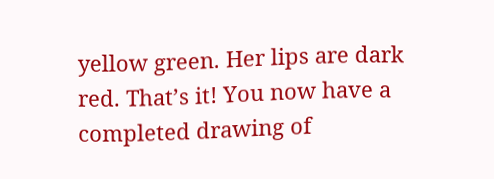yellow green. Her lips are dark red. That’s it! You now have a completed drawing of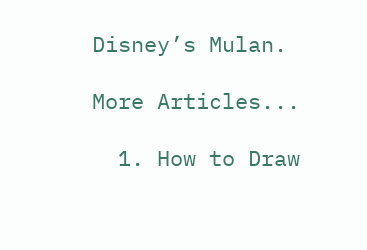Disney’s Mulan.

More Articles...

  1. How to Draw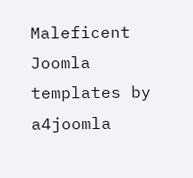Maleficent
Joomla templates by a4joomla